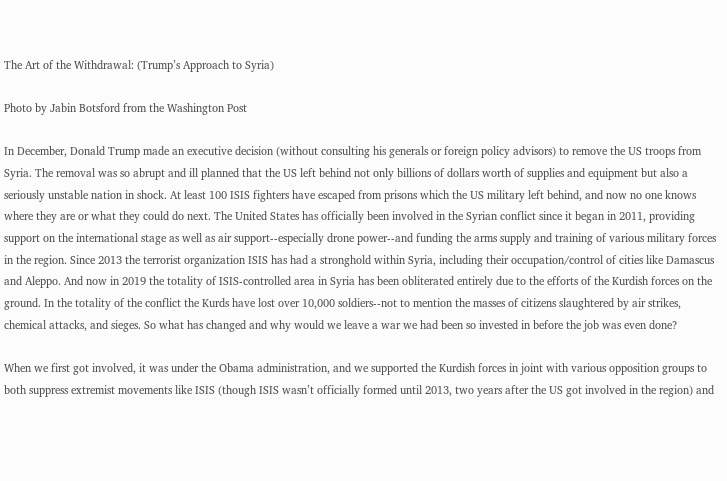The Art of the Withdrawal: (Trump’s Approach to Syria)

Photo by Jabin Botsford from the Washington Post

In December, Donald Trump made an executive decision (without consulting his generals or foreign policy advisors) to remove the US troops from Syria. The removal was so abrupt and ill planned that the US left behind not only billions of dollars worth of supplies and equipment but also a seriously unstable nation in shock. At least 100 ISIS fighters have escaped from prisons which the US military left behind, and now no one knows where they are or what they could do next. The United States has officially been involved in the Syrian conflict since it began in 2011, providing support on the international stage as well as air support--especially drone power--and funding the arms supply and training of various military forces in the region. Since 2013 the terrorist organization ISIS has had a stronghold within Syria, including their occupation/control of cities like Damascus and Aleppo. And now in 2019 the totality of ISIS-controlled area in Syria has been obliterated entirely due to the efforts of the Kurdish forces on the ground. In the totality of the conflict the Kurds have lost over 10,000 soldiers--not to mention the masses of citizens slaughtered by air strikes, chemical attacks, and sieges. So what has changed and why would we leave a war we had been so invested in before the job was even done?

When we first got involved, it was under the Obama administration, and we supported the Kurdish forces in joint with various opposition groups to both suppress extremist movements like ISIS (though ISIS wasn’t officially formed until 2013, two years after the US got involved in the region) and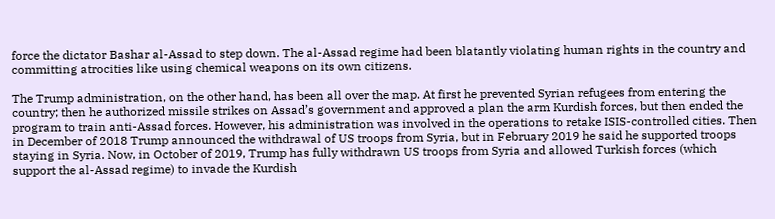force the dictator Bashar al-Assad to step down. The al-Assad regime had been blatantly violating human rights in the country and committing atrocities like using chemical weapons on its own citizens.

The Trump administration, on the other hand, has been all over the map. At first he prevented Syrian refugees from entering the country; then he authorized missile strikes on Assad’s government and approved a plan the arm Kurdish forces, but then ended the program to train anti-Assad forces. However, his administration was involved in the operations to retake ISIS-controlled cities. Then in December of 2018 Trump announced the withdrawal of US troops from Syria, but in February 2019 he said he supported troops staying in Syria. Now, in October of 2019, Trump has fully withdrawn US troops from Syria and allowed Turkish forces (which support the al-Assad regime) to invade the Kurdish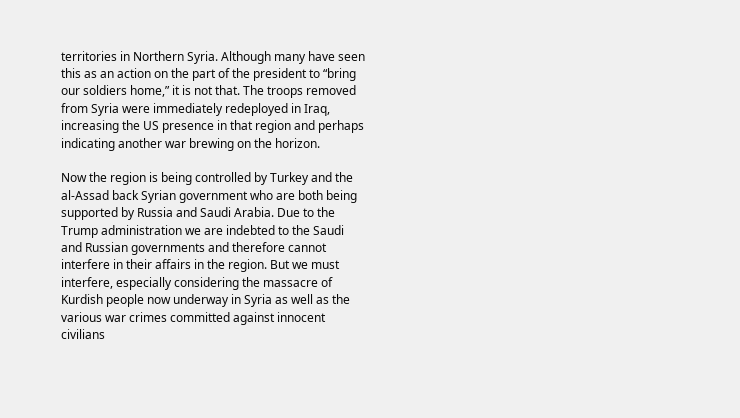territories in Northern Syria. Although many have seen this as an action on the part of the president to “bring our soldiers home,” it is not that. The troops removed from Syria were immediately redeployed in Iraq, increasing the US presence in that region and perhaps indicating another war brewing on the horizon.

Now the region is being controlled by Turkey and the al-Assad back Syrian government who are both being supported by Russia and Saudi Arabia. Due to the Trump administration we are indebted to the Saudi and Russian governments and therefore cannot interfere in their affairs in the region. But we must interfere, especially considering the massacre of Kurdish people now underway in Syria as well as the various war crimes committed against innocent civilians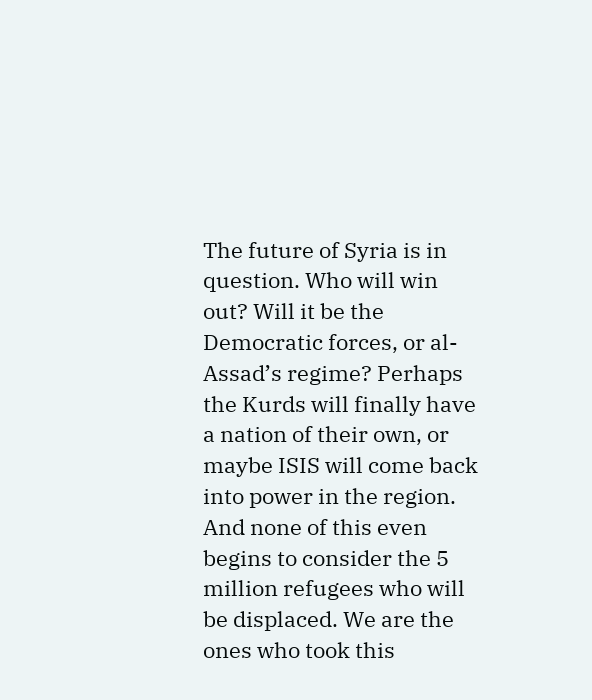The future of Syria is in question. Who will win out? Will it be the Democratic forces, or al-Assad’s regime? Perhaps the Kurds will finally have a nation of their own, or maybe ISIS will come back into power in the region. And none of this even begins to consider the 5 million refugees who will be displaced. We are the ones who took this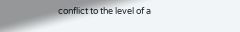conflict to the level of a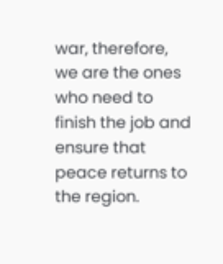war, therefore, we are the ones who need to finish the job and ensure that peace returns to the region.